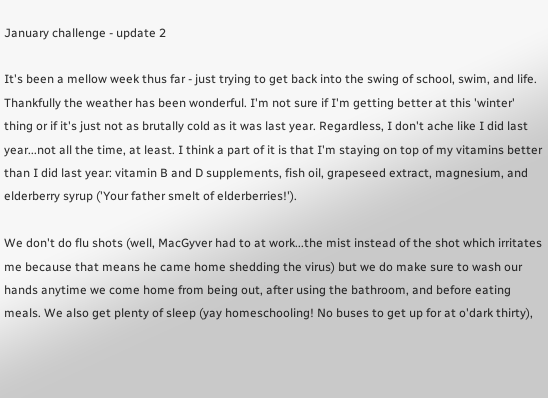January challenge - update 2

It's been a mellow week thus far - just trying to get back into the swing of school, swim, and life. Thankfully the weather has been wonderful. I'm not sure if I'm getting better at this 'winter' thing or if it's just not as brutally cold as it was last year. Regardless, I don't ache like I did last year...not all the time, at least. I think a part of it is that I'm staying on top of my vitamins better than I did last year: vitamin B and D supplements, fish oil, grapeseed extract, magnesium, and elderberry syrup ('Your father smelt of elderberries!').

We don't do flu shots (well, MacGyver had to at work...the mist instead of the shot which irritates me because that means he came home shedding the virus) but we do make sure to wash our hands anytime we come home from being out, after using the bathroom, and before eating meals. We also get plenty of sleep (yay homeschooling! No buses to get up for at o'dark thirty),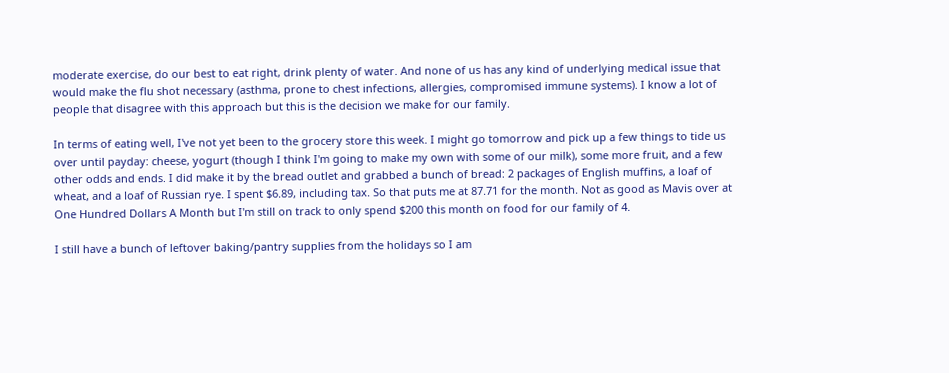moderate exercise, do our best to eat right, drink plenty of water. And none of us has any kind of underlying medical issue that would make the flu shot necessary (asthma, prone to chest infections, allergies, compromised immune systems). I know a lot of people that disagree with this approach but this is the decision we make for our family.

In terms of eating well, I've not yet been to the grocery store this week. I might go tomorrow and pick up a few things to tide us over until payday: cheese, yogurt (though I think I'm going to make my own with some of our milk), some more fruit, and a few other odds and ends. I did make it by the bread outlet and grabbed a bunch of bread: 2 packages of English muffins, a loaf of wheat, and a loaf of Russian rye. I spent $6.89, including tax. So that puts me at 87.71 for the month. Not as good as Mavis over at One Hundred Dollars A Month but I'm still on track to only spend $200 this month on food for our family of 4.

I still have a bunch of leftover baking/pantry supplies from the holidays so I am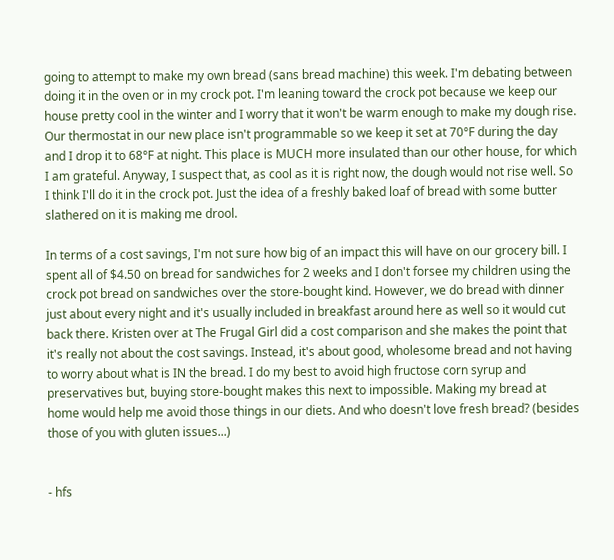going to attempt to make my own bread (sans bread machine) this week. I'm debating between doing it in the oven or in my crock pot. I'm leaning toward the crock pot because we keep our house pretty cool in the winter and I worry that it won't be warm enough to make my dough rise. Our thermostat in our new place isn't programmable so we keep it set at 70°F during the day and I drop it to 68°F at night. This place is MUCH more insulated than our other house, for which I am grateful. Anyway, I suspect that, as cool as it is right now, the dough would not rise well. So I think I'll do it in the crock pot. Just the idea of a freshly baked loaf of bread with some butter slathered on it is making me drool.

In terms of a cost savings, I'm not sure how big of an impact this will have on our grocery bill. I spent all of $4.50 on bread for sandwiches for 2 weeks and I don't forsee my children using the crock pot bread on sandwiches over the store-bought kind. However, we do bread with dinner just about every night and it's usually included in breakfast around here as well so it would cut back there. Kristen over at The Frugal Girl did a cost comparison and she makes the point that it's really not about the cost savings. Instead, it's about good, wholesome bread and not having to worry about what is IN the bread. I do my best to avoid high fructose corn syrup and preservatives but, buying store-bought makes this next to impossible. Making my bread at home would help me avoid those things in our diets. And who doesn't love fresh bread? (besides those of you with gluten issues...)


- hfs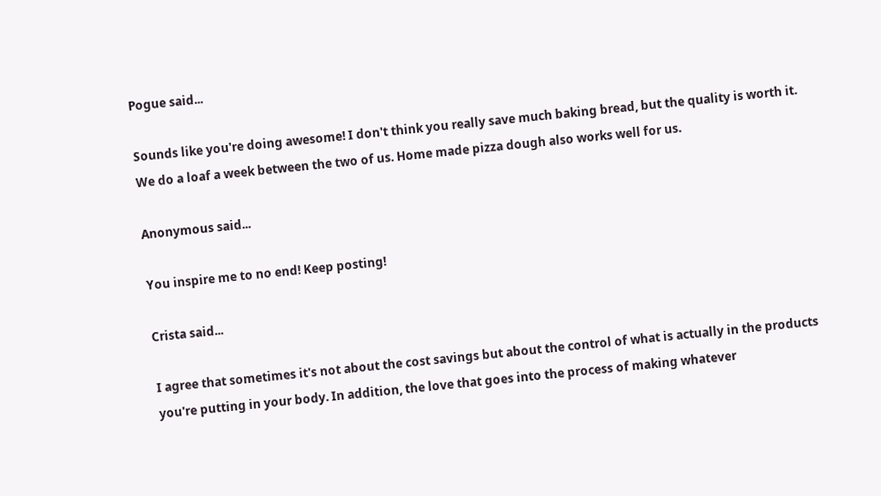Pogue said...

Sounds like you're doing awesome! I don't think you really save much baking bread, but the quality is worth it. We do a loaf a week between the two of us. Home made pizza dough also works well for us.

Anonymous said...

You inspire me to no end! Keep posting!

Crista said...

I agree that sometimes it's not about the cost savings but about the control of what is actually in the products you're putting in your body. In addition, the love that goes into the process of making whatever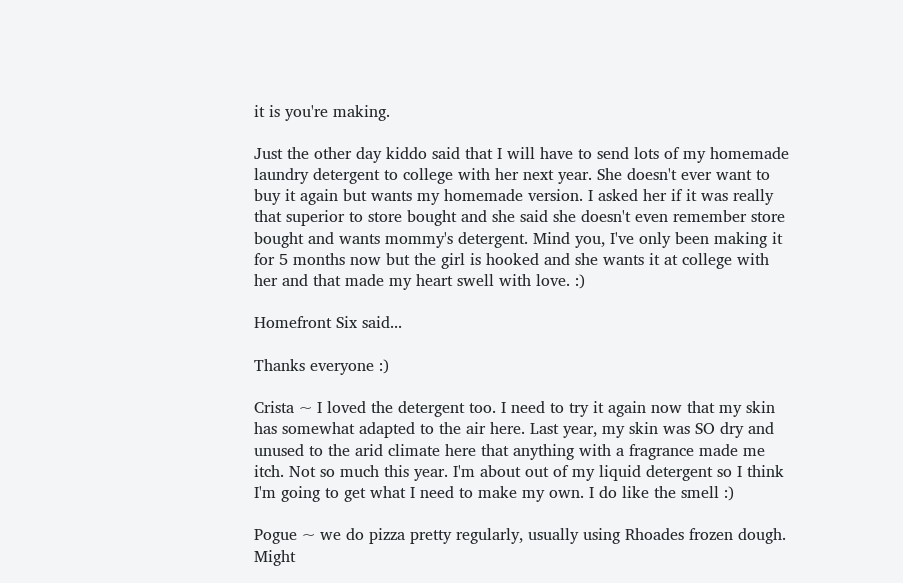it is you're making.

Just the other day kiddo said that I will have to send lots of my homemade laundry detergent to college with her next year. She doesn't ever want to buy it again but wants my homemade version. I asked her if it was really that superior to store bought and she said she doesn't even remember store bought and wants mommy's detergent. Mind you, I've only been making it for 5 months now but the girl is hooked and she wants it at college with her and that made my heart swell with love. :)

Homefront Six said...

Thanks everyone :)

Crista ~ I loved the detergent too. I need to try it again now that my skin has somewhat adapted to the air here. Last year, my skin was SO dry and unused to the arid climate here that anything with a fragrance made me itch. Not so much this year. I'm about out of my liquid detergent so I think I'm going to get what I need to make my own. I do like the smell :)

Pogue ~ we do pizza pretty regularly, usually using Rhoades frozen dough. Might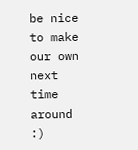be nice to make our own next time around :)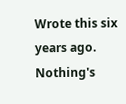Wrote this six years ago. Nothing's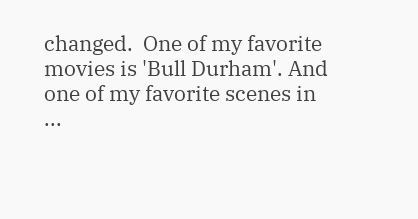changed.  One of my favorite movies is 'Bull Durham'. And one of my favorite scenes in ...